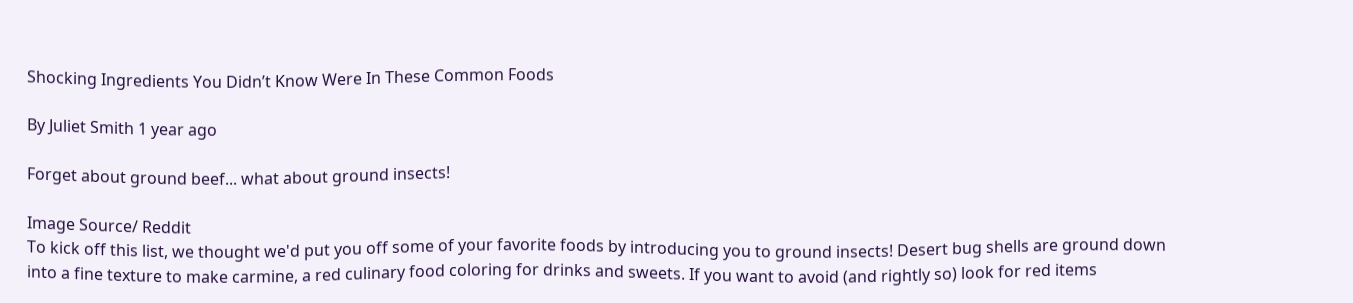Shocking Ingredients You Didn’t Know Were In These Common Foods

By Juliet Smith 1 year ago

Forget about ground beef... what about ground insects!

Image Source/ Reddit
To kick off this list, we thought we'd put you off some of your favorite foods by introducing you to ground insects! Desert bug shells are ground down into a fine texture to make carmine, a red culinary food coloring for drinks and sweets. If you want to avoid (and rightly so) look for red items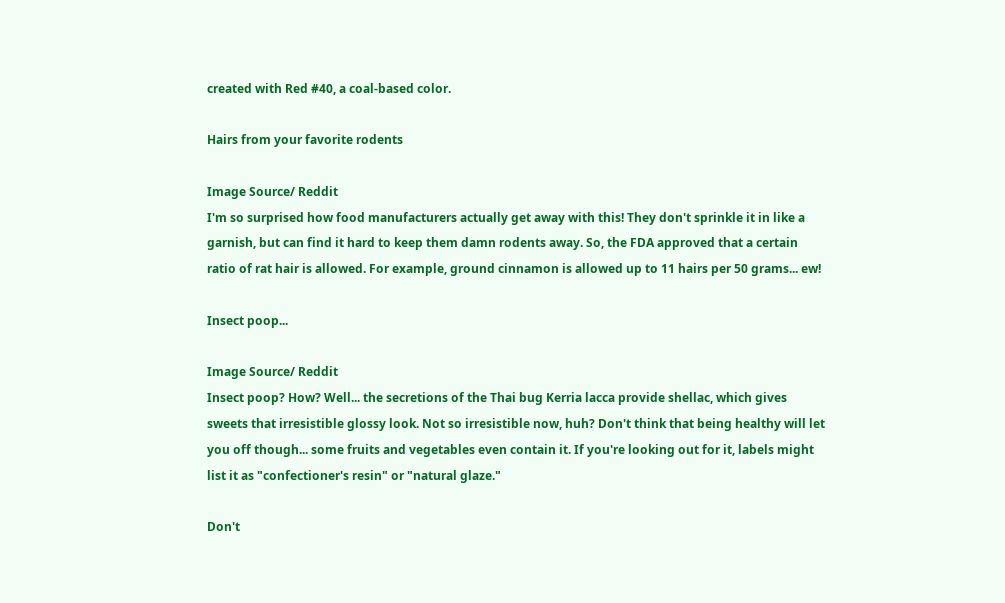created with Red #40, a coal-based color.

Hairs from your favorite rodents

Image Source/ Reddit
I'm so surprised how food manufacturers actually get away with this! They don't sprinkle it in like a garnish, but can find it hard to keep them damn rodents away. So, the FDA approved that a certain ratio of rat hair is allowed. For example, ground cinnamon is allowed up to 11 hairs per 50 grams... ew!

Insect poop...

Image Source/ Reddit
Insect poop? How? Well... the secretions of the Thai bug Kerria lacca provide shellac, which gives sweets that irresistible glossy look. Not so irresistible now, huh? Don't think that being healthy will let you off though... some fruits and vegetables even contain it. If you're looking out for it, labels might list it as "confectioner's resin" or "natural glaze."

Don't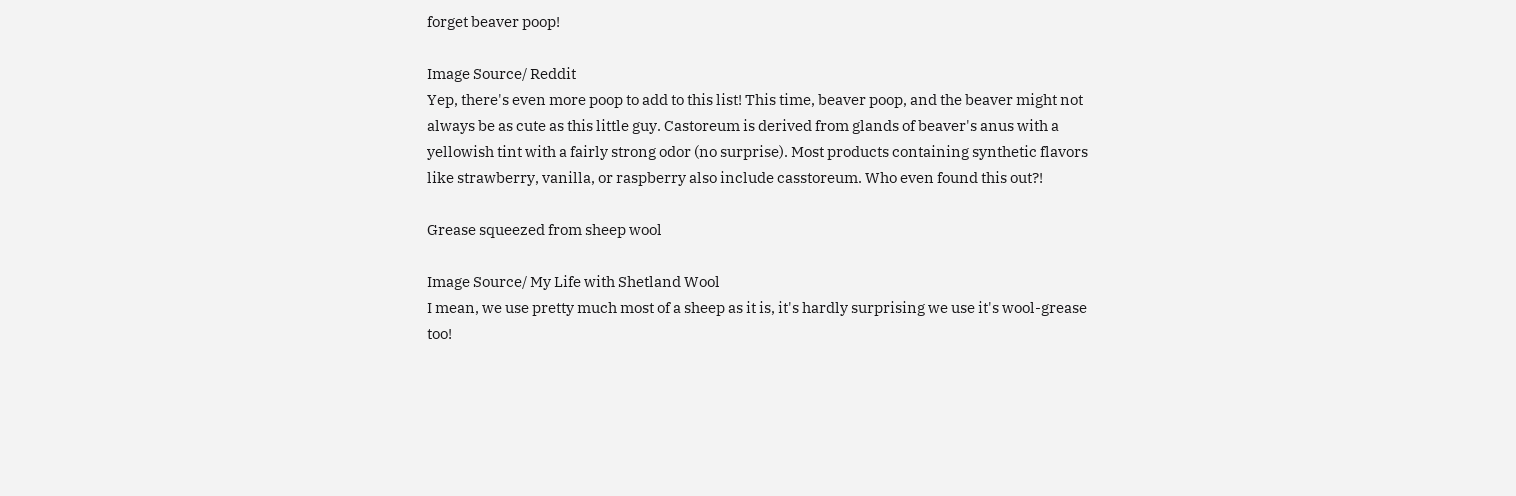forget beaver poop!

Image Source/ Reddit
Yep, there's even more poop to add to this list! This time, beaver poop, and the beaver might not always be as cute as this little guy. Castoreum is derived from glands of beaver's anus with a yellowish tint with a fairly strong odor (no surprise). Most products containing synthetic flavors like strawberry, vanilla, or raspberry also include casstoreum. Who even found this out?!

Grease squeezed from sheep wool

Image Source/ My Life with Shetland Wool
I mean, we use pretty much most of a sheep as it is, it's hardly surprising we use it's wool-grease too!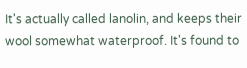It's actually called lanolin, and keeps their wool somewhat waterproof. It's found to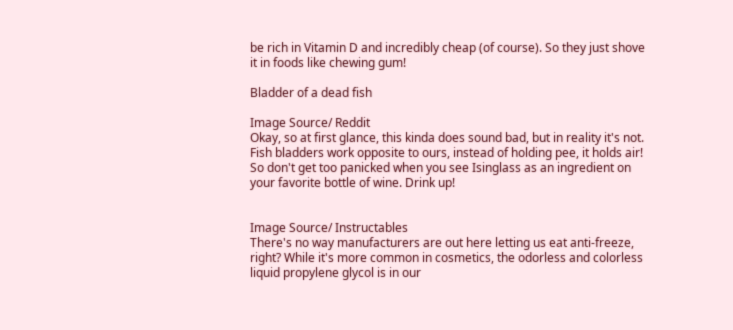be rich in Vitamin D and incredibly cheap (of course). So they just shove it in foods like chewing gum!

Bladder of a dead fish

Image Source/ Reddit
Okay, so at first glance, this kinda does sound bad, but in reality it's not. Fish bladders work opposite to ours, instead of holding pee, it holds air! So don't get too panicked when you see Isinglass as an ingredient on your favorite bottle of wine. Drink up!


Image Source/ Instructables
There's no way manufacturers are out here letting us eat anti-freeze, right? While it's more common in cosmetics, the odorless and colorless liquid propylene glycol is in our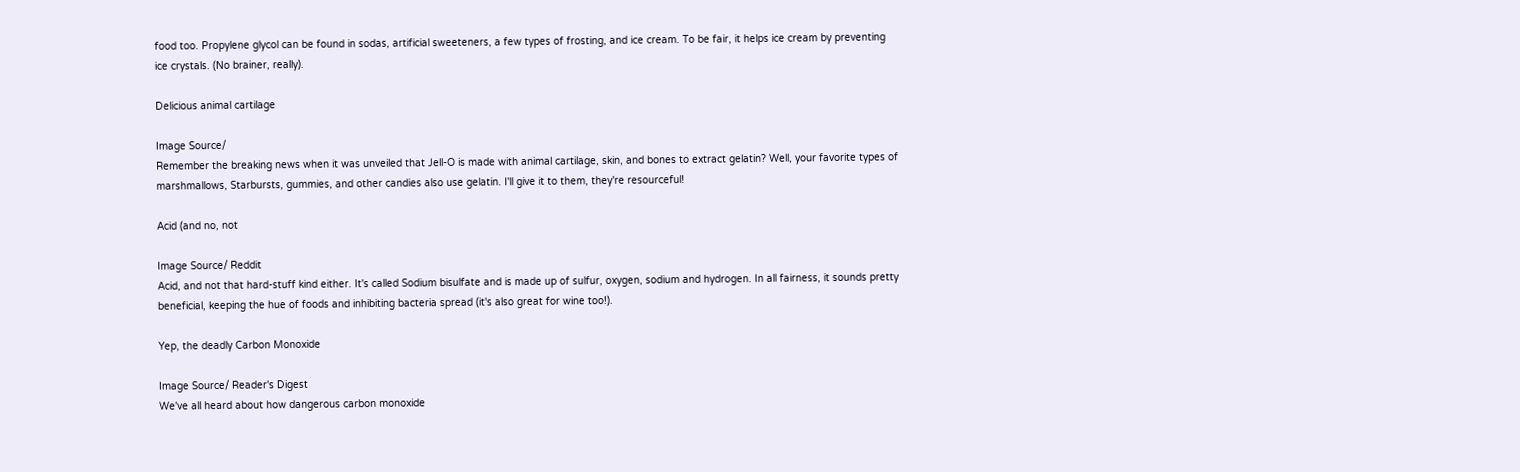food too. Propylene glycol can be found in sodas, artificial sweeteners, a few types of frosting, and ice cream. To be fair, it helps ice cream by preventing ice crystals. (No brainer, really).

Delicious animal cartilage

Image Source/
Remember the breaking news when it was unveiled that Jell-O is made with animal cartilage, skin, and bones to extract gelatin? Well, your favorite types of marshmallows, Starbursts, gummies, and other candies also use gelatin. I'll give it to them, they're resourceful!

Acid (and no, not

Image Source/ Reddit
Acid, and not that hard-stuff kind either. It's called Sodium bisulfate and is made up of sulfur, oxygen, sodium and hydrogen. In all fairness, it sounds pretty beneficial, keeping the hue of foods and inhibiting bacteria spread (it's also great for wine too!).

Yep, the deadly Carbon Monoxide

Image Source/ Reader's Digest
We've all heard about how dangerous carbon monoxide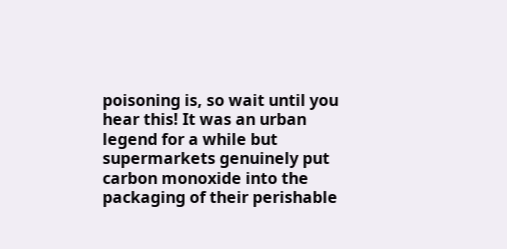poisoning is, so wait until you hear this! It was an urban legend for a while but supermarkets genuinely put carbon monoxide into the packaging of their perishable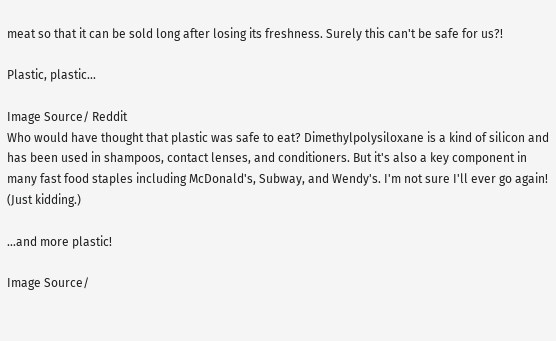meat so that it can be sold long after losing its freshness. Surely this can't be safe for us?!

Plastic, plastic...

Image Source/ Reddit
Who would have thought that plastic was safe to eat? Dimethylpolysiloxane is a kind of silicon and has been used in shampoos, contact lenses, and conditioners. But it's also a key component in many fast food staples including McDonald's, Subway, and Wendy's. I'm not sure I'll ever go again! (Just kidding.)

...and more plastic!

Image Source/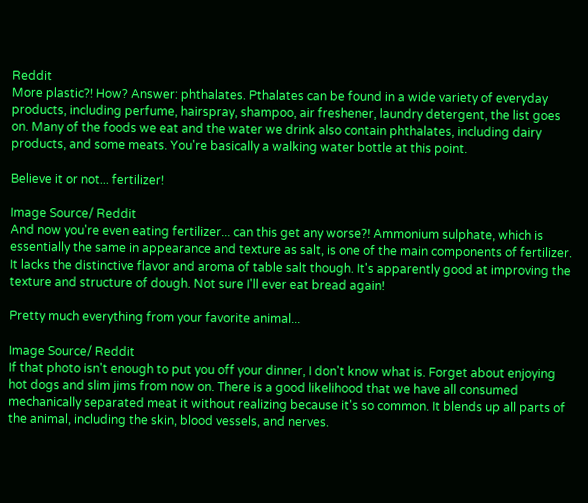Reddit
More plastic?! How? Answer: phthalates. Pthalates can be found in a wide variety of everyday products, including perfume, hairspray, shampoo, air freshener, laundry detergent, the list goes on. Many of the foods we eat and the water we drink also contain phthalates, including dairy products, and some meats. You're basically a walking water bottle at this point.

Believe it or not... fertilizer!

Image Source/ Reddit
And now you're even eating fertilizer... can this get any worse?! Ammonium sulphate, which is essentially the same in appearance and texture as salt, is one of the main components of fertilizer. It lacks the distinctive flavor and aroma of table salt though. It's apparently good at improving the texture and structure of dough. Not sure I'll ever eat bread again!

Pretty much everything from your favorite animal...

Image Source/ Reddit
If that photo isn't enough to put you off your dinner, I don't know what is. Forget about enjoying hot dogs and slim jims from now on. There is a good likelihood that we have all consumed mechanically separated meat it without realizing because it's so common. It blends up all parts of the animal, including the skin, blood vessels, and nerves.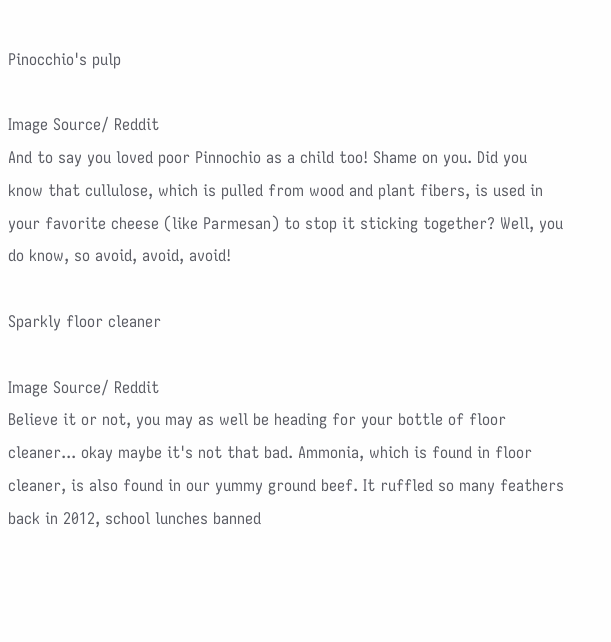Pinocchio's pulp

Image Source/ Reddit
And to say you loved poor Pinnochio as a child too! Shame on you. Did you know that cullulose, which is pulled from wood and plant fibers, is used in your favorite cheese (like Parmesan) to stop it sticking together? Well, you do know, so avoid, avoid, avoid!

Sparkly floor cleaner

Image Source/ Reddit
Believe it or not, you may as well be heading for your bottle of floor cleaner... okay maybe it's not that bad. Ammonia, which is found in floor cleaner, is also found in our yummy ground beef. It ruffled so many feathers back in 2012, school lunches banned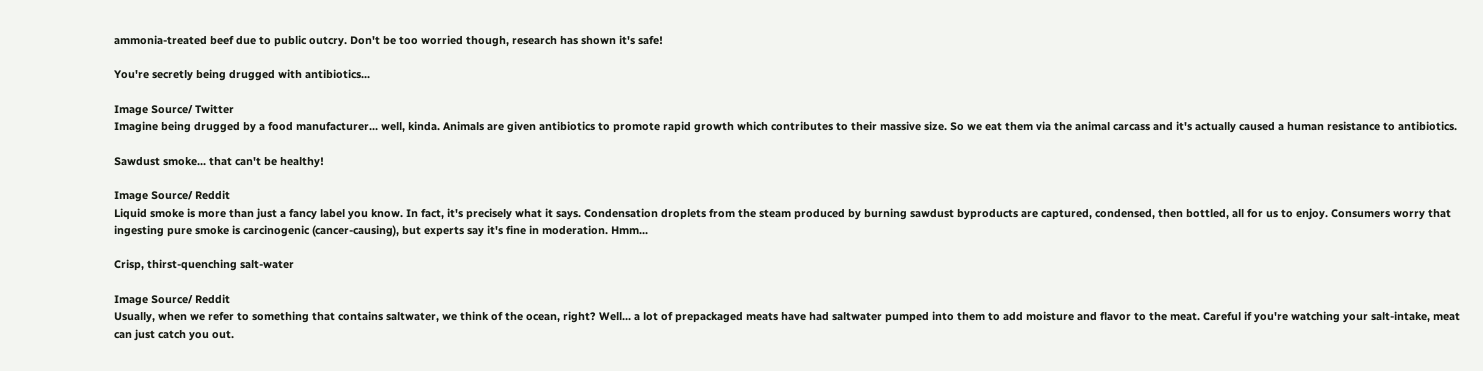ammonia-treated beef due to public outcry. Don't be too worried though, research has shown it's safe!

You're secretly being drugged with antibiotics...

Image Source/ Twitter
Imagine being drugged by a food manufacturer... well, kinda. Animals are given antibiotics to promote rapid growth which contributes to their massive size. So we eat them via the animal carcass and it's actually caused a human resistance to antibiotics.

Sawdust smoke... that can't be healthy!

Image Source/ Reddit
Liquid smoke is more than just a fancy label you know. In fact, it's precisely what it says. Condensation droplets from the steam produced by burning sawdust byproducts are captured, condensed, then bottled, all for us to enjoy. Consumers worry that ingesting pure smoke is carcinogenic (cancer-causing), but experts say it's fine in moderation. Hmm...

Crisp, thirst-quenching salt-water

Image Source/ Reddit
Usually, when we refer to something that contains saltwater, we think of the ocean, right? Well... a lot of prepackaged meats have had saltwater pumped into them to add moisture and flavor to the meat. Careful if you're watching your salt-intake, meat can just catch you out.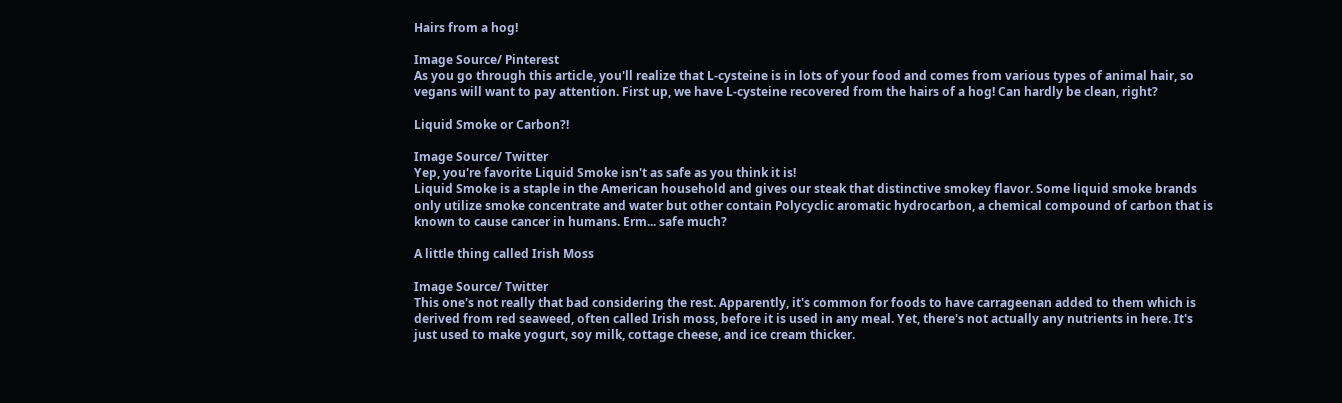Hairs from a hog!

Image Source/ Pinterest
As you go through this article, you'll realize that L-cysteine is in lots of your food and comes from various types of animal hair, so vegans will want to pay attention. First up, we have L-cysteine recovered from the hairs of a hog! Can hardly be clean, right?

Liquid Smoke or Carbon?!

Image Source/ Twitter
Yep, you're favorite Liquid Smoke isn't as safe as you think it is!
Liquid Smoke is a staple in the American household and gives our steak that distinctive smokey flavor. Some liquid smoke brands only utilize smoke concentrate and water but other contain Polycyclic aromatic hydrocarbon, a chemical compound of carbon that is known to cause cancer in humans. Erm... safe much?

A little thing called Irish Moss

Image Source/ Twitter
This one's not really that bad considering the rest. Apparently, it's common for foods to have carrageenan added to them which is derived from red seaweed, often called Irish moss, before it is used in any meal. Yet, there's not actually any nutrients in here. It's just used to make yogurt, soy milk, cottage cheese, and ice cream thicker.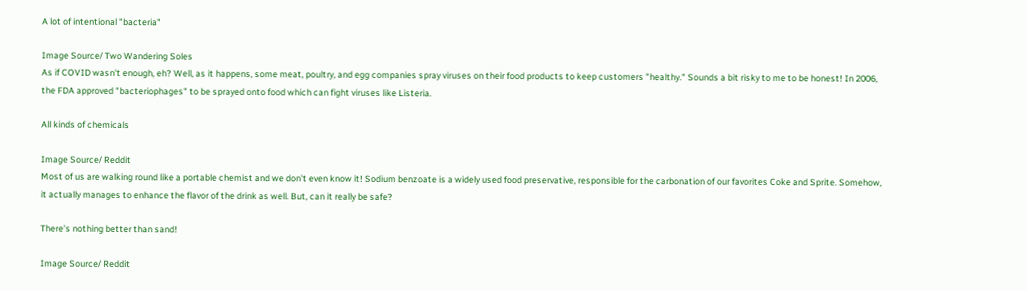A lot of intentional "bacteria"

Image Source/ Two Wandering Soles
As if COVID wasn't enough, eh? Well, as it happens, some meat, poultry, and egg companies spray viruses on their food products to keep customers "healthy." Sounds a bit risky to me to be honest! In 2006, the FDA approved "bacteriophages" to be sprayed onto food which can fight viruses like Listeria.

All kinds of chemicals

Image Source/ Reddit
Most of us are walking round like a portable chemist and we don't even know it! Sodium benzoate is a widely used food preservative, responsible for the carbonation of our favorites Coke and Sprite. Somehow, it actually manages to enhance the flavor of the drink as well. But, can it really be safe?

There's nothing better than sand!

Image Source/ Reddit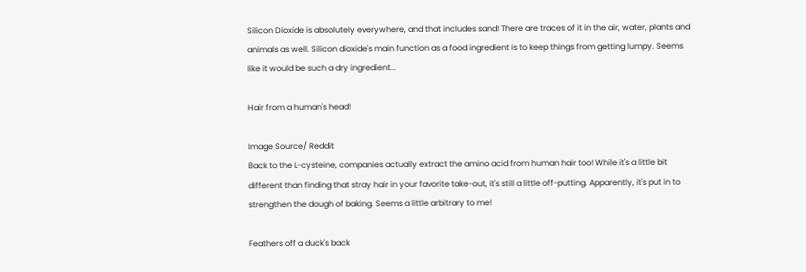Silicon Dioxide is absolutely everywhere, and that includes sand! There are traces of it in the air, water, plants and animals as well. Silicon dioxide's main function as a food ingredient is to keep things from getting lumpy. Seems like it would be such a dry ingredient...

Hair from a human's head!

Image Source/ Reddit
Back to the L-cysteine, companies actually extract the amino acid from human hair too! While it's a little bit different than finding that stray hair in your favorite take-out, it's still a little off-putting. Apparently, it's put in to strengthen the dough of baking. Seems a little arbitrary to me!

Feathers off a duck's back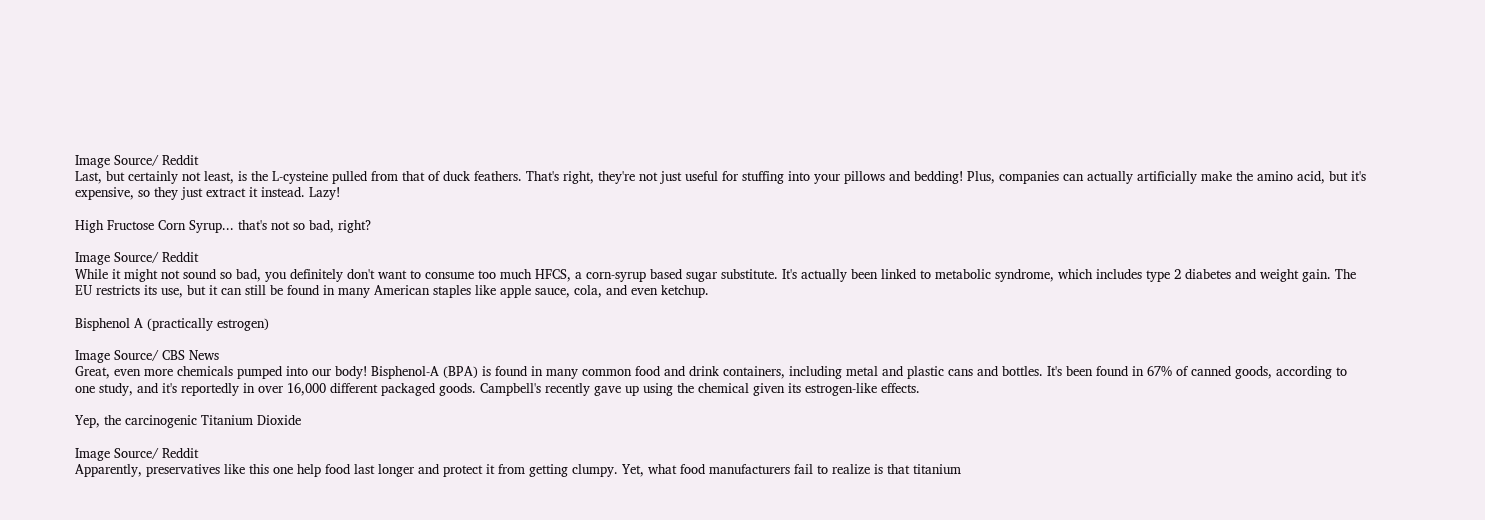Image Source/ Reddit
Last, but certainly not least, is the L-cysteine pulled from that of duck feathers. That's right, they're not just useful for stuffing into your pillows and bedding! Plus, companies can actually artificially make the amino acid, but it's expensive, so they just extract it instead. Lazy!

High Fructose Corn Syrup... that's not so bad, right?

Image Source/ Reddit
While it might not sound so bad, you definitely don't want to consume too much HFCS, a corn-syrup based sugar substitute. It's actually been linked to metabolic syndrome, which includes type 2 diabetes and weight gain. The EU restricts its use, but it can still be found in many American staples like apple sauce, cola, and even ketchup.

Bisphenol A (practically estrogen)

Image Source/ CBS News
Great, even more chemicals pumped into our body! Bisphenol-A (BPA) is found in many common food and drink containers, including metal and plastic cans and bottles. It's been found in 67% of canned goods, according to one study, and it's reportedly in over 16,000 different packaged goods. Campbell's recently gave up using the chemical given its estrogen-like effects.

Yep, the carcinogenic Titanium Dioxide

Image Source/ Reddit
Apparently, preservatives like this one help food last longer and protect it from getting clumpy. Yet, what food manufacturers fail to realize is that titanium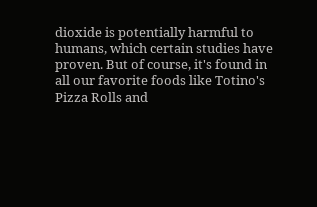dioxide is potentially harmful to humans, which certain studies have proven. But of course, it's found in all our favorite foods like Totino's Pizza Rolls and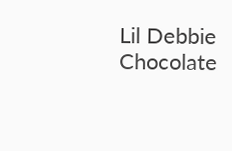Lil Debbie Chocolate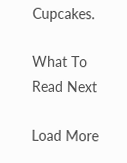Cupcakes.

What To Read Next

Load More